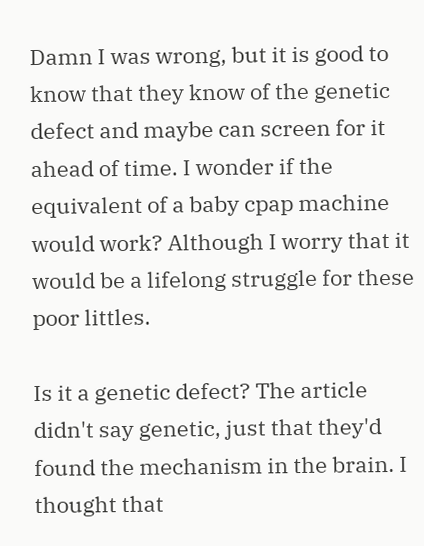Damn I was wrong, but it is good to know that they know of the genetic defect and maybe can screen for it ahead of time. I wonder if the equivalent of a baby cpap machine would work? Although I worry that it would be a lifelong struggle for these poor littles.

Is it a genetic defect? The article didn't say genetic, just that they'd found the mechanism in the brain. I thought that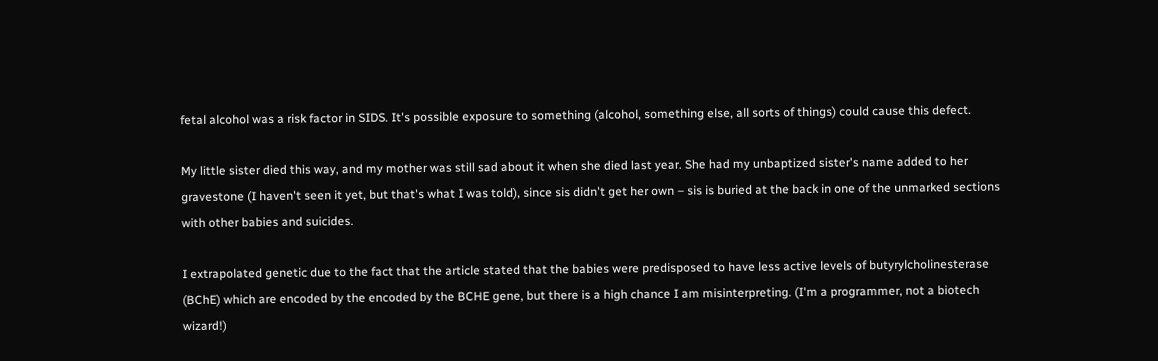fetal alcohol was a risk factor in SIDS. It's possible exposure to something (alcohol, something else, all sorts of things) could cause this defect.

My little sister died this way, and my mother was still sad about it when she died last year. She had my unbaptized sister's name added to her gravestone (I haven't seen it yet, but that's what I was told), since sis didn't get her own – sis is buried at the back in one of the unmarked sections with other babies and suicides.

I extrapolated genetic due to the fact that the article stated that the babies were predisposed to have less active levels of butyrylcholinesterase (BChE) which are encoded by the encoded by the BCHE gene, but there is a high chance I am misinterpreting. (I'm a programmer, not a biotech wizard!)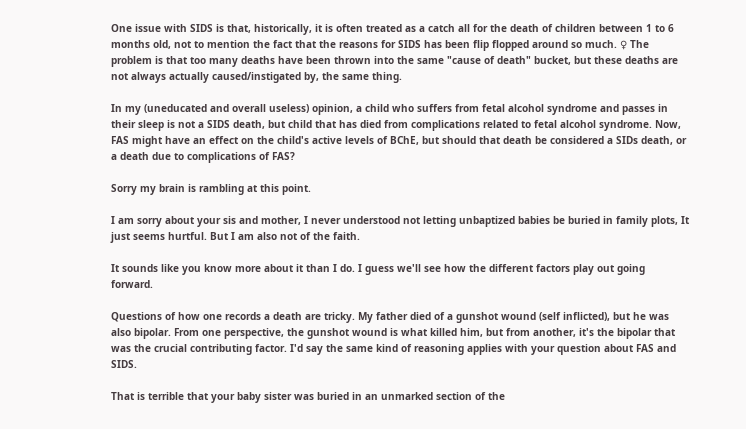One issue with SIDS is that, historically, it is often treated as a catch all for the death of children between 1 to 6 months old, not to mention the fact that the reasons for SIDS has been flip flopped around so much. ♀ The problem is that too many deaths have been thrown into the same "cause of death" bucket, but these deaths are not always actually caused/instigated by, the same thing.

In my (uneducated and overall useless) opinion, a child who suffers from fetal alcohol syndrome and passes in their sleep is not a SIDS death, but child that has died from complications related to fetal alcohol syndrome. Now, FAS might have an effect on the child's active levels of BChE, but should that death be considered a SIDs death, or a death due to complications of FAS?

Sorry my brain is rambling at this point.

I am sorry about your sis and mother, I never understood not letting unbaptized babies be buried in family plots, It just seems hurtful. But I am also not of the faith.

It sounds like you know more about it than I do. I guess we'll see how the different factors play out going forward.

Questions of how one records a death are tricky. My father died of a gunshot wound (self inflicted), but he was also bipolar. From one perspective, the gunshot wound is what killed him, but from another, it's the bipolar that was the crucial contributing factor. I'd say the same kind of reasoning applies with your question about FAS and SIDS.

That is terrible that your baby sister was buried in an unmarked section of the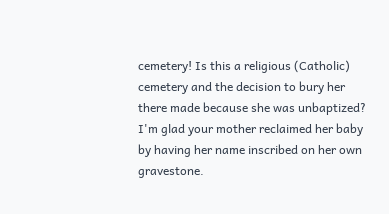cemetery! Is this a religious (Catholic) cemetery and the decision to bury her there made because she was unbaptized? I'm glad your mother reclaimed her baby by having her name inscribed on her own gravestone.